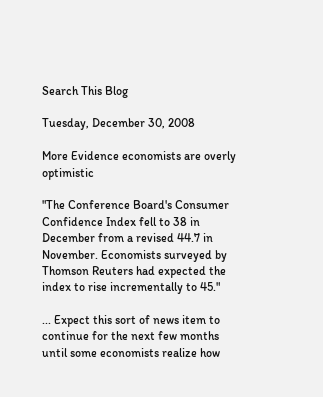Search This Blog

Tuesday, December 30, 2008

More Evidence economists are overly optimistic

"The Conference Board's Consumer Confidence Index fell to 38 in December from a revised 44.7 in November. Economists surveyed by Thomson Reuters had expected the index to rise incrementally to 45."

... Expect this sort of news item to continue for the next few months until some economists realize how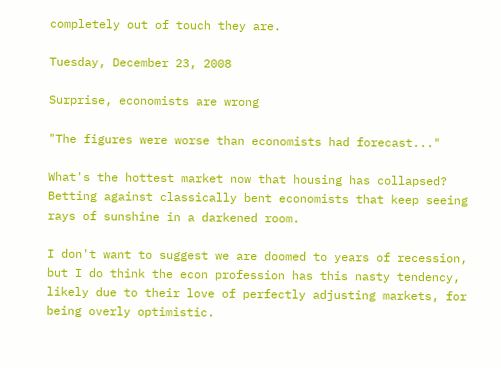completely out of touch they are.

Tuesday, December 23, 2008

Surprise, economists are wrong

"The figures were worse than economists had forecast..."

What's the hottest market now that housing has collapsed? Betting against classically bent economists that keep seeing rays of sunshine in a darkened room.

I don't want to suggest we are doomed to years of recession, but I do think the econ profession has this nasty tendency, likely due to their love of perfectly adjusting markets, for being overly optimistic.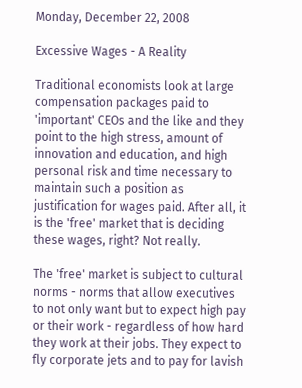Monday, December 22, 2008

Excessive Wages - A Reality

Traditional economists look at large compensation packages paid to 'important' CEOs and the like and they point to the high stress, amount of innovation and education, and high personal risk and time necessary to maintain such a position as justification for wages paid. After all, it is the 'free' market that is deciding these wages, right? Not really.

The 'free' market is subject to cultural norms - norms that allow executives to not only want but to expect high pay or their work - regardless of how hard they work at their jobs. They expect to fly corporate jets and to pay for lavish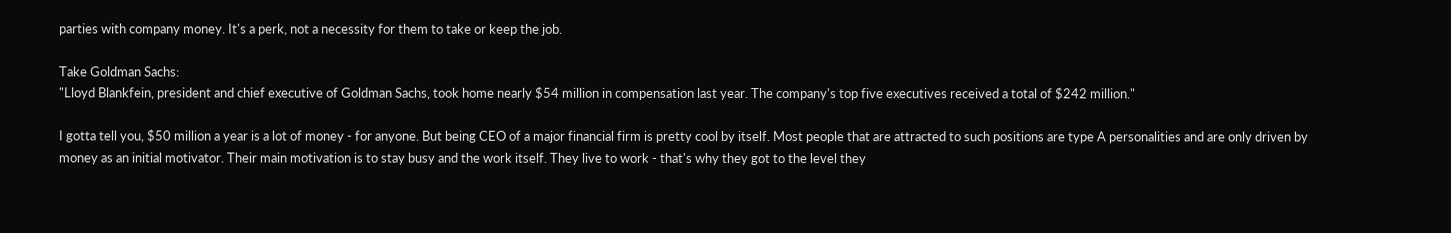parties with company money. It's a perk, not a necessity for them to take or keep the job.

Take Goldman Sachs:
"Lloyd Blankfein, president and chief executive of Goldman Sachs, took home nearly $54 million in compensation last year. The company's top five executives received a total of $242 million."

I gotta tell you, $50 million a year is a lot of money - for anyone. But being CEO of a major financial firm is pretty cool by itself. Most people that are attracted to such positions are type A personalities and are only driven by money as an initial motivator. Their main motivation is to stay busy and the work itself. They live to work - that's why they got to the level they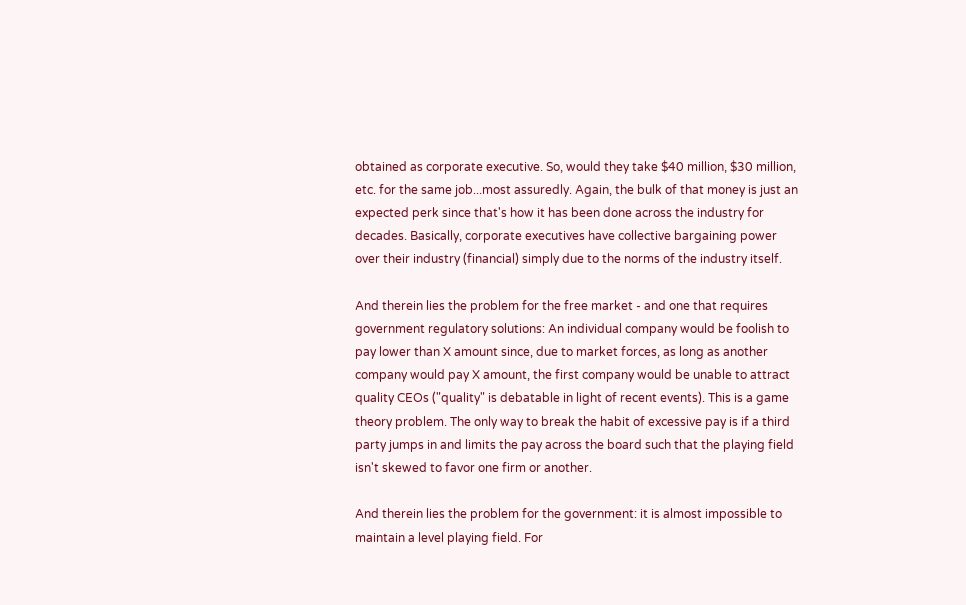obtained as corporate executive. So, would they take $40 million, $30 million, etc. for the same job...most assuredly. Again, the bulk of that money is just an expected perk since that's how it has been done across the industry for decades. Basically, corporate executives have collective bargaining power over their industry (financial) simply due to the norms of the industry itself.

And therein lies the problem for the free market - and one that requires government regulatory solutions: An individual company would be foolish to pay lower than X amount since, due to market forces, as long as another company would pay X amount, the first company would be unable to attract quality CEOs ("quality" is debatable in light of recent events). This is a game theory problem. The only way to break the habit of excessive pay is if a third party jumps in and limits the pay across the board such that the playing field isn't skewed to favor one firm or another.

And therein lies the problem for the government: it is almost impossible to maintain a level playing field. For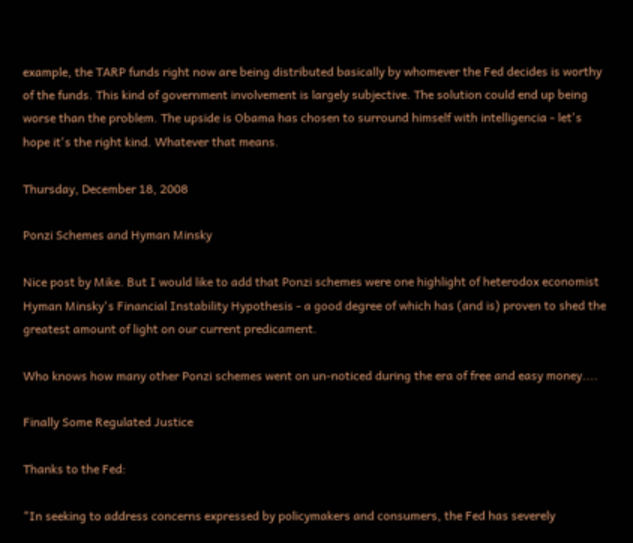example, the TARP funds right now are being distributed basically by whomever the Fed decides is worthy of the funds. This kind of government involvement is largely subjective. The solution could end up being worse than the problem. The upside is Obama has chosen to surround himself with intelligencia - let's hope it's the right kind. Whatever that means.

Thursday, December 18, 2008

Ponzi Schemes and Hyman Minsky

Nice post by Mike. But I would like to add that Ponzi schemes were one highlight of heterodox economist Hyman Minsky's Financial Instability Hypothesis - a good degree of which has (and is) proven to shed the greatest amount of light on our current predicament.

Who knows how many other Ponzi schemes went on un-noticed during the era of free and easy money....

Finally Some Regulated Justice

Thanks to the Fed:

"In seeking to address concerns expressed by policymakers and consumers, the Fed has severely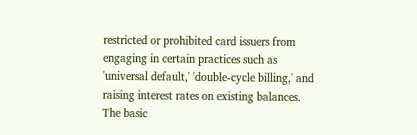restricted or prohibited card issuers from engaging in certain practices such as 'universal default,' 'double-cycle billing,' and raising interest rates on existing balances. The basic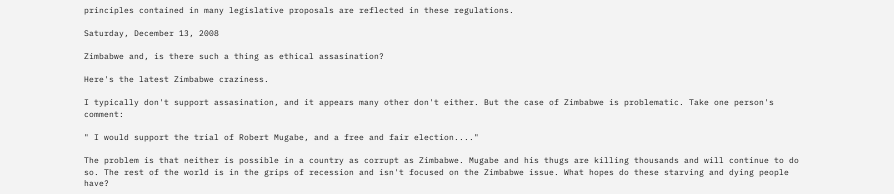principles contained in many legislative proposals are reflected in these regulations.

Saturday, December 13, 2008

Zimbabwe and, is there such a thing as ethical assasination?

Here's the latest Zimbabwe craziness.

I typically don't support assasination, and it appears many other don't either. But the case of Zimbabwe is problematic. Take one person's comment:

" I would support the trial of Robert Mugabe, and a free and fair election...."

The problem is that neither is possible in a country as corrupt as Zimbabwe. Mugabe and his thugs are killing thousands and will continue to do so. The rest of the world is in the grips of recession and isn't focused on the Zimbabwe issue. What hopes do these starving and dying people have?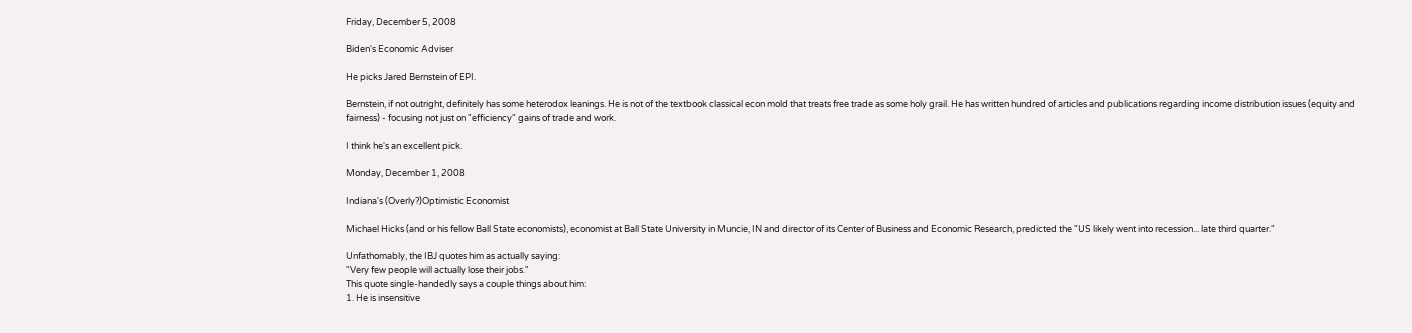Friday, December 5, 2008

Biden's Economic Adviser

He picks Jared Bernstein of EPI.

Bernstein, if not outright, definitely has some heterodox leanings. He is not of the textbook classical econ mold that treats free trade as some holy grail. He has written hundred of articles and publications regarding income distribution issues (equity and fairness) - focusing not just on "efficiency" gains of trade and work.

I think he's an excellent pick.

Monday, December 1, 2008

Indiana's (Overly?)Optimistic Economist

Michael Hicks (and or his fellow Ball State economists), economist at Ball State University in Muncie, IN and director of its Center of Business and Economic Research, predicted the "US likely went into recession... late third quarter."

Unfathomably, the IBJ quotes him as actually saying:
"Very few people will actually lose their jobs."
This quote single-handedly says a couple things about him:
1. He is insensitive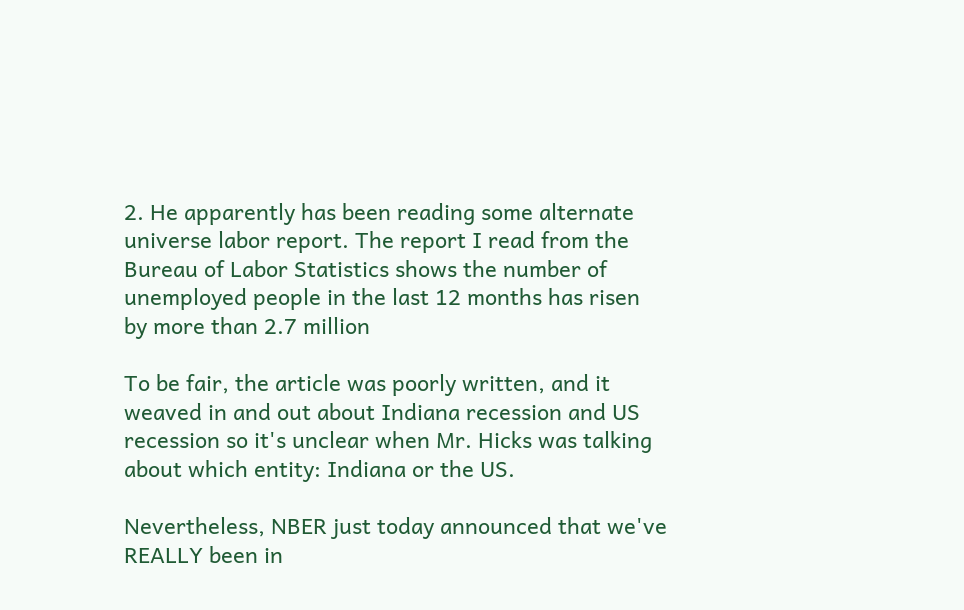2. He apparently has been reading some alternate universe labor report. The report I read from the Bureau of Labor Statistics shows the number of unemployed people in the last 12 months has risen by more than 2.7 million

To be fair, the article was poorly written, and it weaved in and out about Indiana recession and US recession so it's unclear when Mr. Hicks was talking about which entity: Indiana or the US.

Nevertheless, NBER just today announced that we've REALLY been in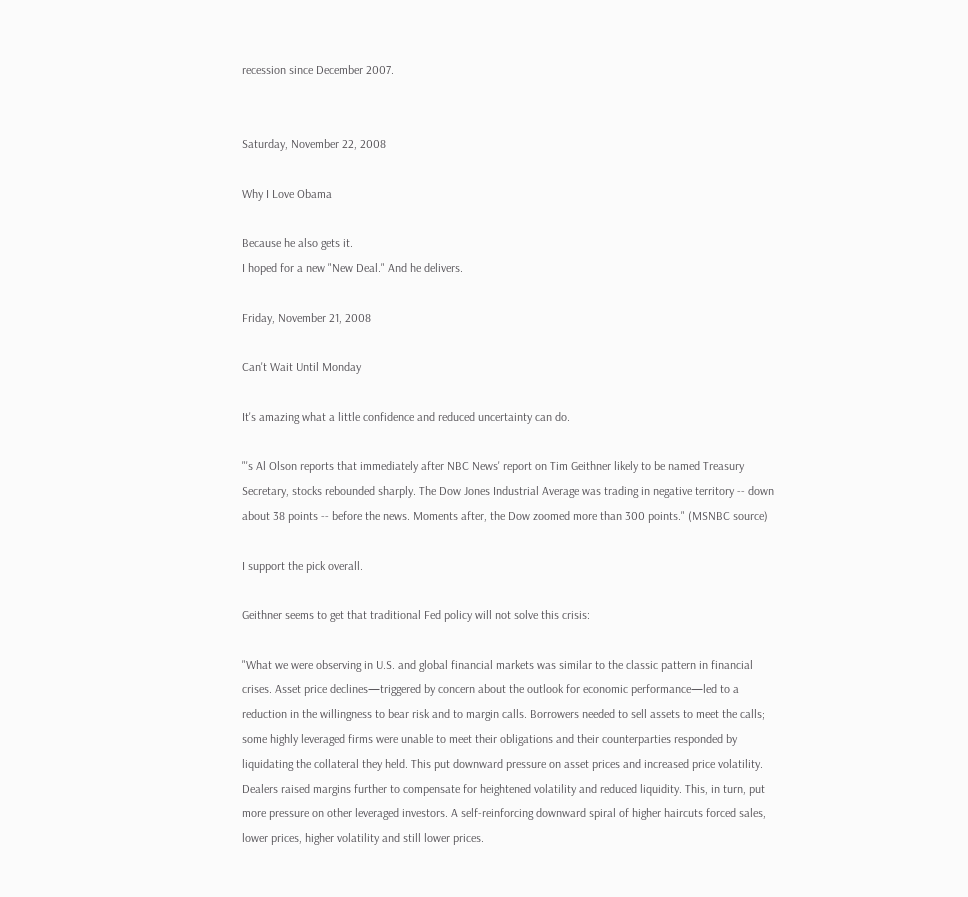recession since December 2007.


Saturday, November 22, 2008

Why I Love Obama

Because he also gets it.
I hoped for a new "New Deal." And he delivers.

Friday, November 21, 2008

Can't Wait Until Monday

It's amazing what a little confidence and reduced uncertainty can do.

"'s Al Olson reports that immediately after NBC News' report on Tim Geithner likely to be named Treasury Secretary, stocks rebounded sharply. The Dow Jones Industrial Average was trading in negative territory -- down about 38 points -- before the news. Moments after, the Dow zoomed more than 300 points." (MSNBC source)

I support the pick overall.

Geithner seems to get that traditional Fed policy will not solve this crisis:

"What we were observing in U.S. and global financial markets was similar to the classic pattern in financial crises. Asset price declines—triggered by concern about the outlook for economic performance—led to a reduction in the willingness to bear risk and to margin calls. Borrowers needed to sell assets to meet the calls; some highly leveraged firms were unable to meet their obligations and their counterparties responded by liquidating the collateral they held. This put downward pressure on asset prices and increased price volatility. Dealers raised margins further to compensate for heightened volatility and reduced liquidity. This, in turn, put more pressure on other leveraged investors. A self-reinforcing downward spiral of higher haircuts forced sales, lower prices, higher volatility and still lower prices.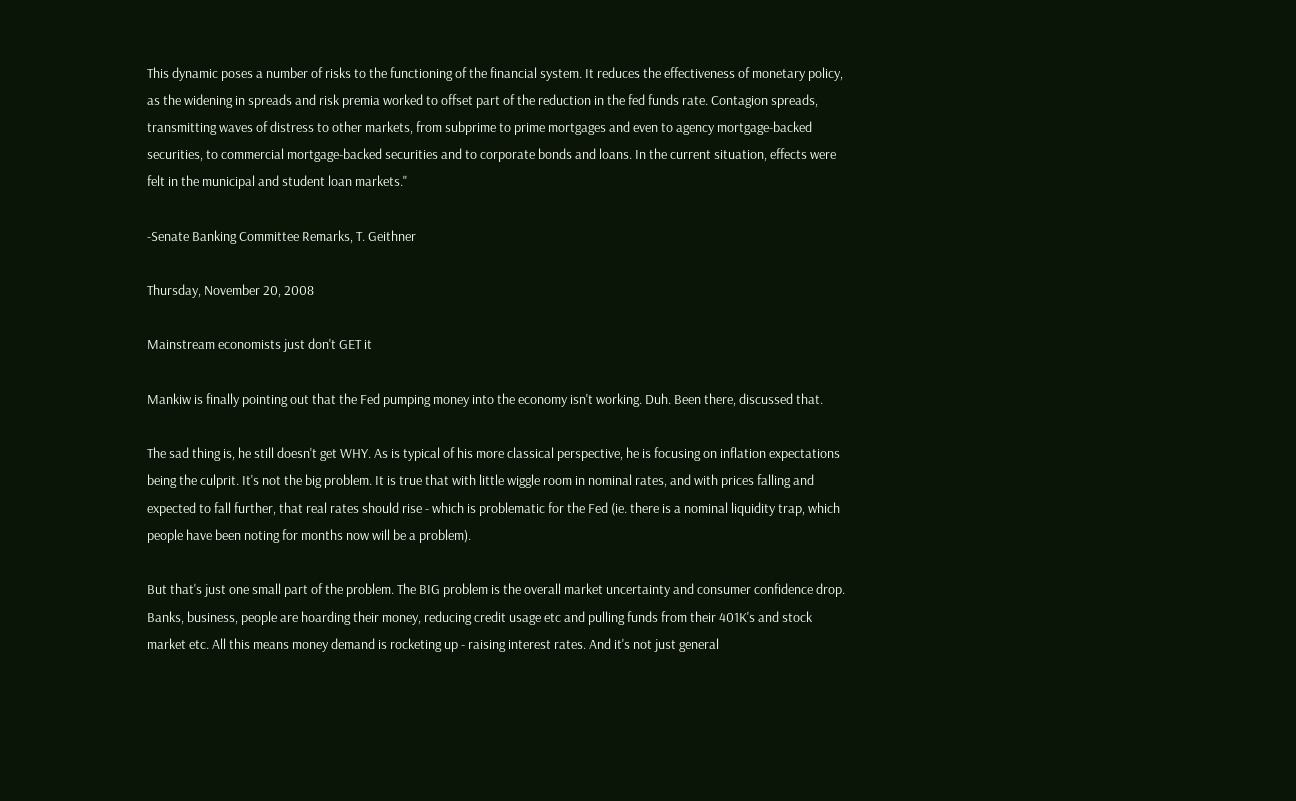This dynamic poses a number of risks to the functioning of the financial system. It reduces the effectiveness of monetary policy, as the widening in spreads and risk premia worked to offset part of the reduction in the fed funds rate. Contagion spreads, transmitting waves of distress to other markets, from subprime to prime mortgages and even to agency mortgage-backed securities, to commercial mortgage-backed securities and to corporate bonds and loans. In the current situation, effects were felt in the municipal and student loan markets."

-Senate Banking Committee Remarks, T. Geithner

Thursday, November 20, 2008

Mainstream economists just don't GET it

Mankiw is finally pointing out that the Fed pumping money into the economy isn't working. Duh. Been there, discussed that.

The sad thing is, he still doesn't get WHY. As is typical of his more classical perspective, he is focusing on inflation expectations being the culprit. It's not the big problem. It is true that with little wiggle room in nominal rates, and with prices falling and expected to fall further, that real rates should rise - which is problematic for the Fed (ie. there is a nominal liquidity trap, which people have been noting for months now will be a problem).

But that's just one small part of the problem. The BIG problem is the overall market uncertainty and consumer confidence drop. Banks, business, people are hoarding their money, reducing credit usage etc and pulling funds from their 401K's and stock market etc. All this means money demand is rocketing up - raising interest rates. And it's not just general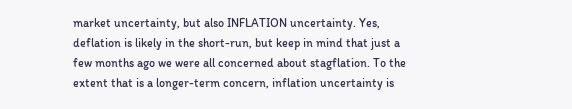market uncertainty, but also INFLATION uncertainty. Yes, deflation is likely in the short-run, but keep in mind that just a few months ago we were all concerned about stagflation. To the extent that is a longer-term concern, inflation uncertainty is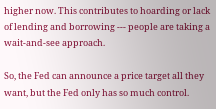higher now. This contributes to hoarding or lack of lending and borrowing --- people are taking a wait-and-see approach.

So, the Fed can announce a price target all they want, but the Fed only has so much control.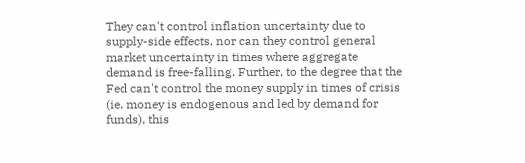They can't control inflation uncertainty due to supply-side effects, nor can they control general market uncertainty in times where aggregate demand is free-falling. Further, to the degree that the Fed can't control the money supply in times of crisis (ie. money is endogenous and led by demand for funds), this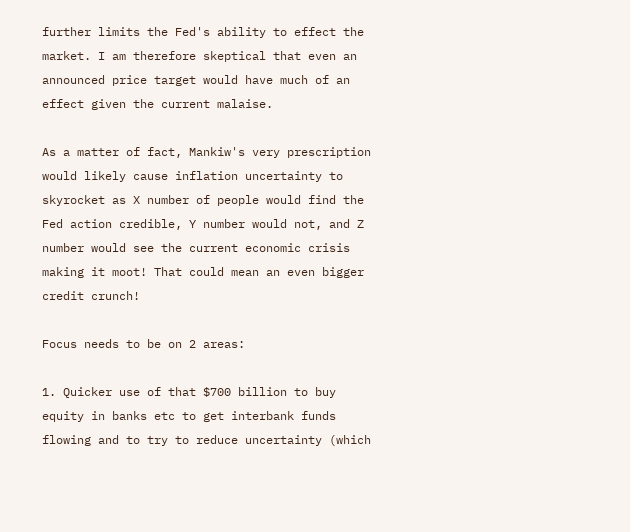further limits the Fed's ability to effect the market. I am therefore skeptical that even an announced price target would have much of an effect given the current malaise.

As a matter of fact, Mankiw's very prescription would likely cause inflation uncertainty to skyrocket as X number of people would find the Fed action credible, Y number would not, and Z number would see the current economic crisis making it moot! That could mean an even bigger credit crunch!

Focus needs to be on 2 areas:

1. Quicker use of that $700 billion to buy equity in banks etc to get interbank funds flowing and to try to reduce uncertainty (which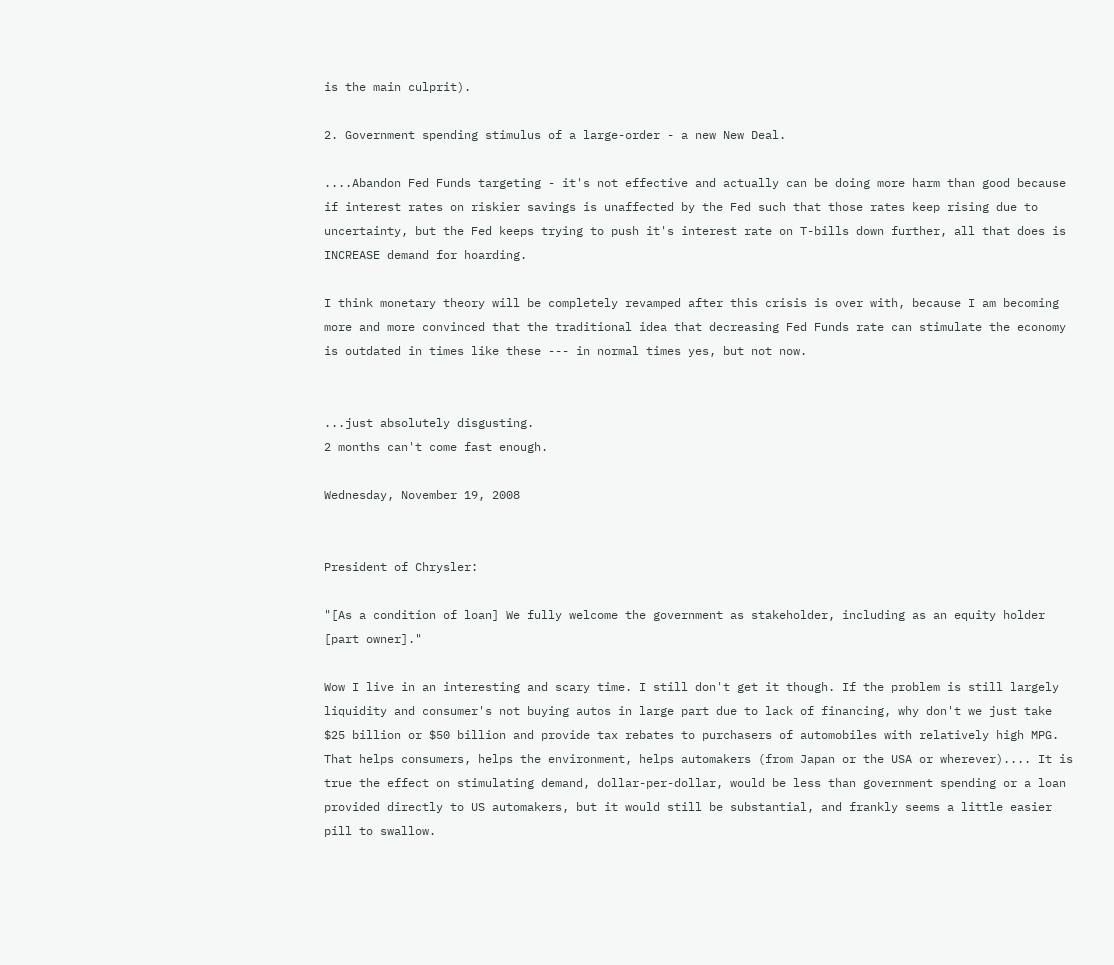is the main culprit).

2. Government spending stimulus of a large-order - a new New Deal.

....Abandon Fed Funds targeting - it's not effective and actually can be doing more harm than good because if interest rates on riskier savings is unaffected by the Fed such that those rates keep rising due to uncertainty, but the Fed keeps trying to push it's interest rate on T-bills down further, all that does is INCREASE demand for hoarding.

I think monetary theory will be completely revamped after this crisis is over with, because I am becoming more and more convinced that the traditional idea that decreasing Fed Funds rate can stimulate the economy is outdated in times like these --- in normal times yes, but not now.


...just absolutely disgusting.
2 months can't come fast enough.

Wednesday, November 19, 2008


President of Chrysler:

"[As a condition of loan] We fully welcome the government as stakeholder, including as an equity holder [part owner]."

Wow I live in an interesting and scary time. I still don't get it though. If the problem is still largely liquidity and consumer's not buying autos in large part due to lack of financing, why don't we just take $25 billion or $50 billion and provide tax rebates to purchasers of automobiles with relatively high MPG. That helps consumers, helps the environment, helps automakers (from Japan or the USA or wherever).... It is true the effect on stimulating demand, dollar-per-dollar, would be less than government spending or a loan provided directly to US automakers, but it would still be substantial, and frankly seems a little easier pill to swallow.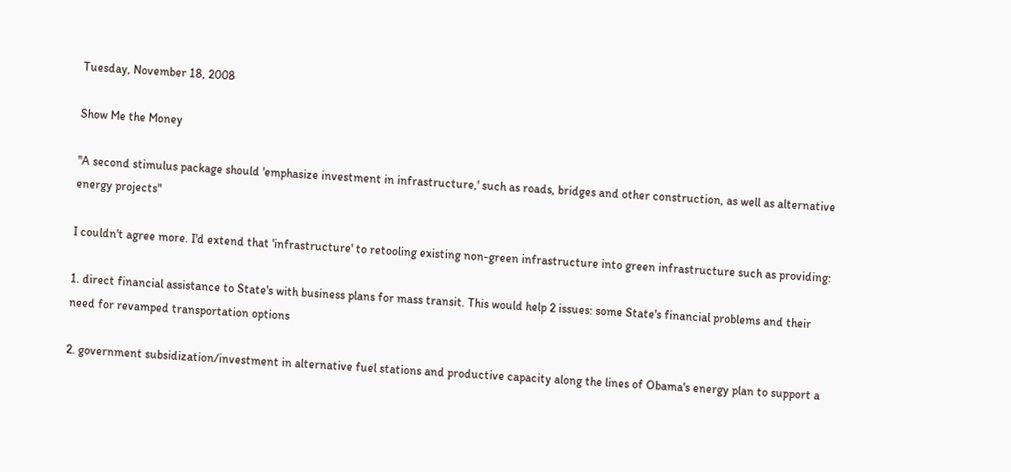Tuesday, November 18, 2008

Show Me the Money

"A second stimulus package should 'emphasize investment in infrastructure,' such as roads, bridges and other construction, as well as alternative energy projects"

I couldn't agree more. I'd extend that 'infrastructure' to retooling existing non-green infrastructure into green infrastructure such as providing:

1. direct financial assistance to State's with business plans for mass transit. This would help 2 issues: some State's financial problems and their need for revamped transportation options

2. government subsidization/investment in alternative fuel stations and productive capacity along the lines of Obama's energy plan to support a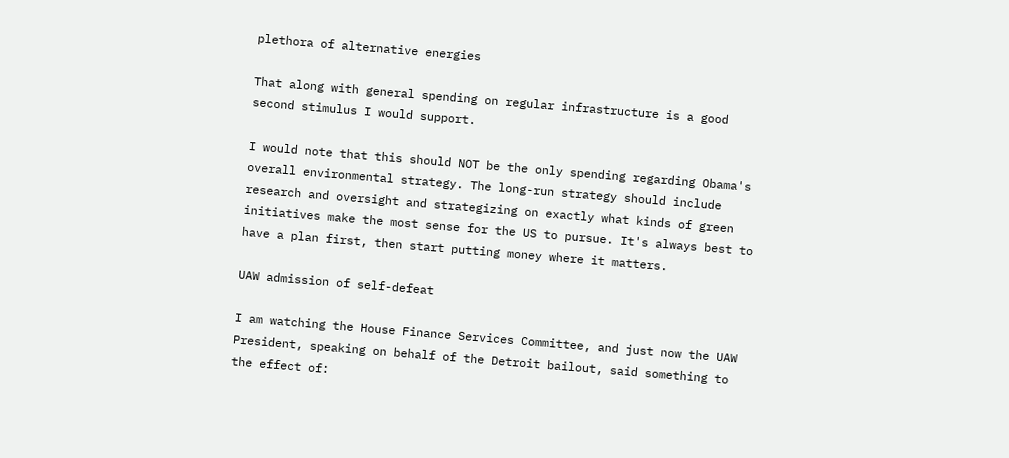plethora of alternative energies

That along with general spending on regular infrastructure is a good second stimulus I would support.

I would note that this should NOT be the only spending regarding Obama's overall environmental strategy. The long-run strategy should include research and oversight and strategizing on exactly what kinds of green initiatives make the most sense for the US to pursue. It's always best to have a plan first, then start putting money where it matters.

UAW admission of self-defeat

I am watching the House Finance Services Committee, and just now the UAW President, speaking on behalf of the Detroit bailout, said something to the effect of: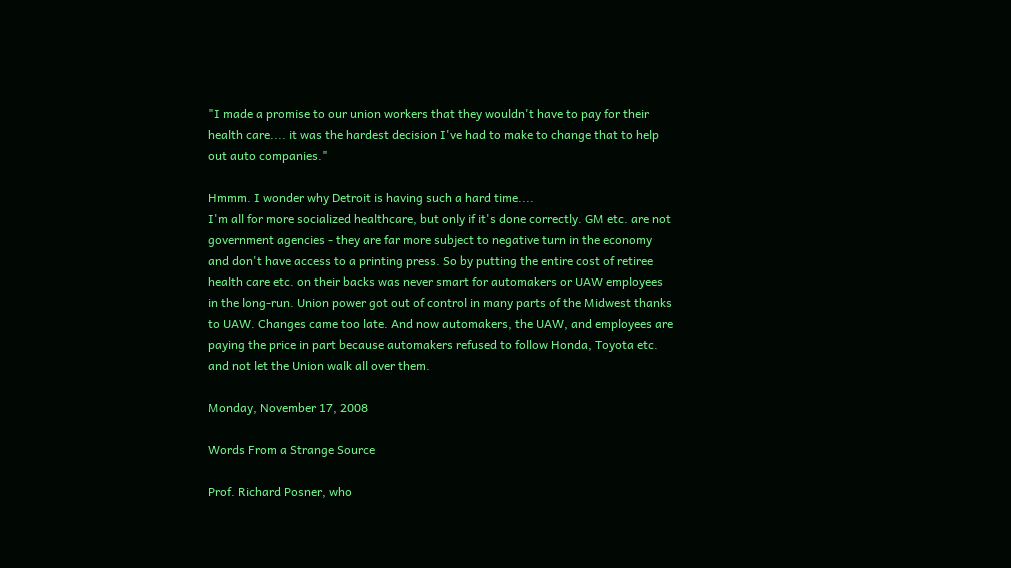"I made a promise to our union workers that they wouldn't have to pay for their health care.... it was the hardest decision I've had to make to change that to help out auto companies."

Hmmm. I wonder why Detroit is having such a hard time....
I'm all for more socialized healthcare, but only if it's done correctly. GM etc. are not government agencies - they are far more subject to negative turn in the economy and don't have access to a printing press. So by putting the entire cost of retiree health care etc. on their backs was never smart for automakers or UAW employees in the long-run. Union power got out of control in many parts of the Midwest thanks to UAW. Changes came too late. And now automakers, the UAW, and employees are paying the price in part because automakers refused to follow Honda, Toyota etc. and not let the Union walk all over them.

Monday, November 17, 2008

Words From a Strange Source

Prof. Richard Posner, who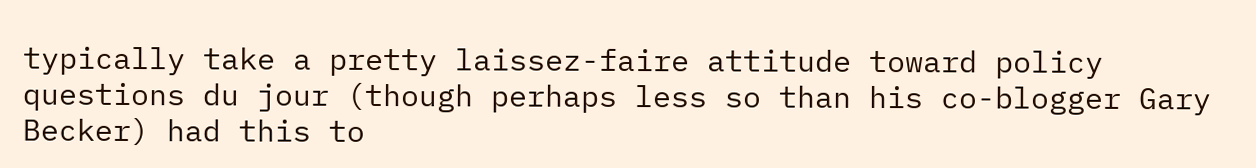typically take a pretty laissez-faire attitude toward policy questions du jour (though perhaps less so than his co-blogger Gary Becker) had this to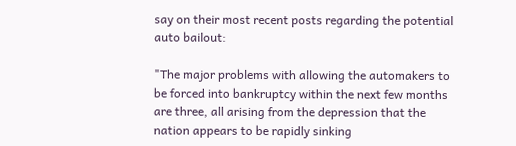say on their most recent posts regarding the potential auto bailout:

"The major problems with allowing the automakers to be forced into bankruptcy within the next few months are three, all arising from the depression that the nation appears to be rapidly sinking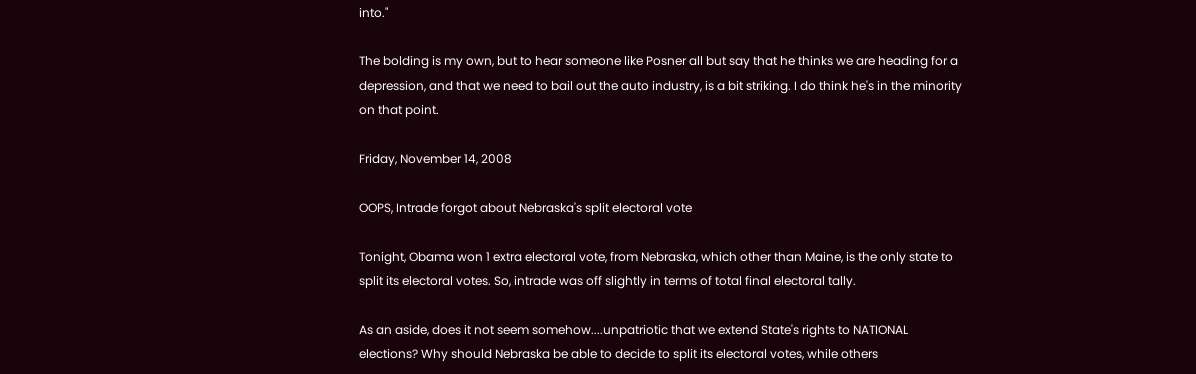into."

The bolding is my own, but to hear someone like Posner all but say that he thinks we are heading for a depression, and that we need to bail out the auto industry, is a bit striking. I do think he's in the minority on that point.

Friday, November 14, 2008

OOPS, Intrade forgot about Nebraska's split electoral vote

Tonight, Obama won 1 extra electoral vote, from Nebraska, which other than Maine, is the only state to split its electoral votes. So, intrade was off slightly in terms of total final electoral tally.

As an aside, does it not seem somehow....unpatriotic that we extend State's rights to NATIONAL elections? Why should Nebraska be able to decide to split its electoral votes, while others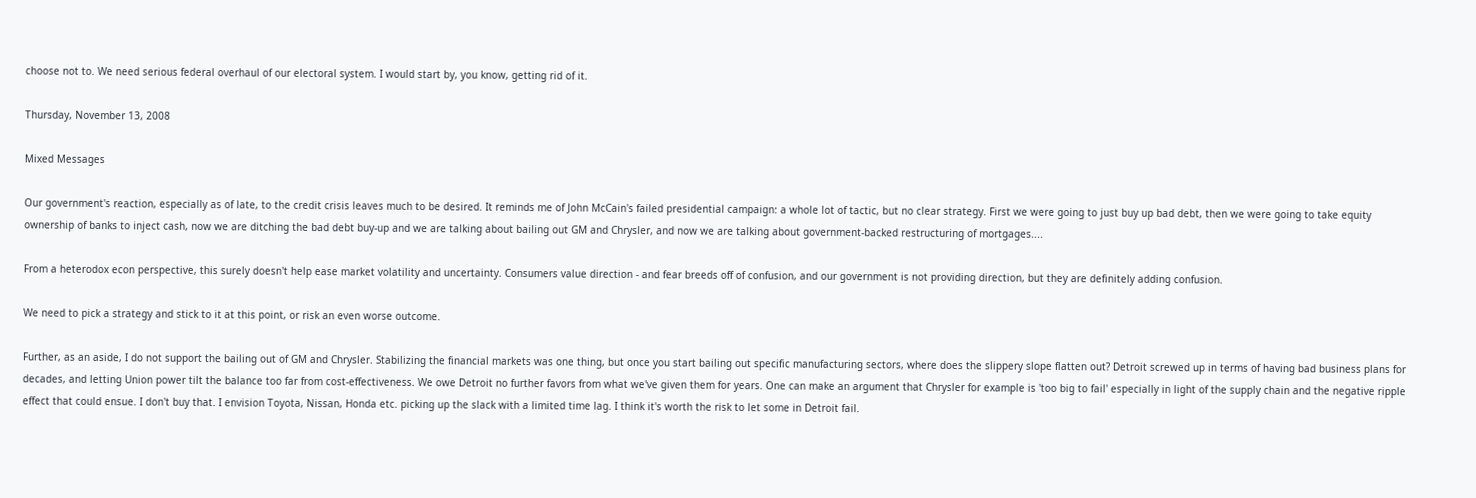choose not to. We need serious federal overhaul of our electoral system. I would start by, you know, getting rid of it.

Thursday, November 13, 2008

Mixed Messages

Our government's reaction, especially as of late, to the credit crisis leaves much to be desired. It reminds me of John McCain's failed presidential campaign: a whole lot of tactic, but no clear strategy. First we were going to just buy up bad debt, then we were going to take equity ownership of banks to inject cash, now we are ditching the bad debt buy-up and we are talking about bailing out GM and Chrysler, and now we are talking about government-backed restructuring of mortgages....

From a heterodox econ perspective, this surely doesn't help ease market volatility and uncertainty. Consumers value direction - and fear breeds off of confusion, and our government is not providing direction, but they are definitely adding confusion.

We need to pick a strategy and stick to it at this point, or risk an even worse outcome.

Further, as an aside, I do not support the bailing out of GM and Chrysler. Stabilizing the financial markets was one thing, but once you start bailing out specific manufacturing sectors, where does the slippery slope flatten out? Detroit screwed up in terms of having bad business plans for decades, and letting Union power tilt the balance too far from cost-effectiveness. We owe Detroit no further favors from what we've given them for years. One can make an argument that Chrysler for example is 'too big to fail' especially in light of the supply chain and the negative ripple effect that could ensue. I don't buy that. I envision Toyota, Nissan, Honda etc. picking up the slack with a limited time lag. I think it's worth the risk to let some in Detroit fail.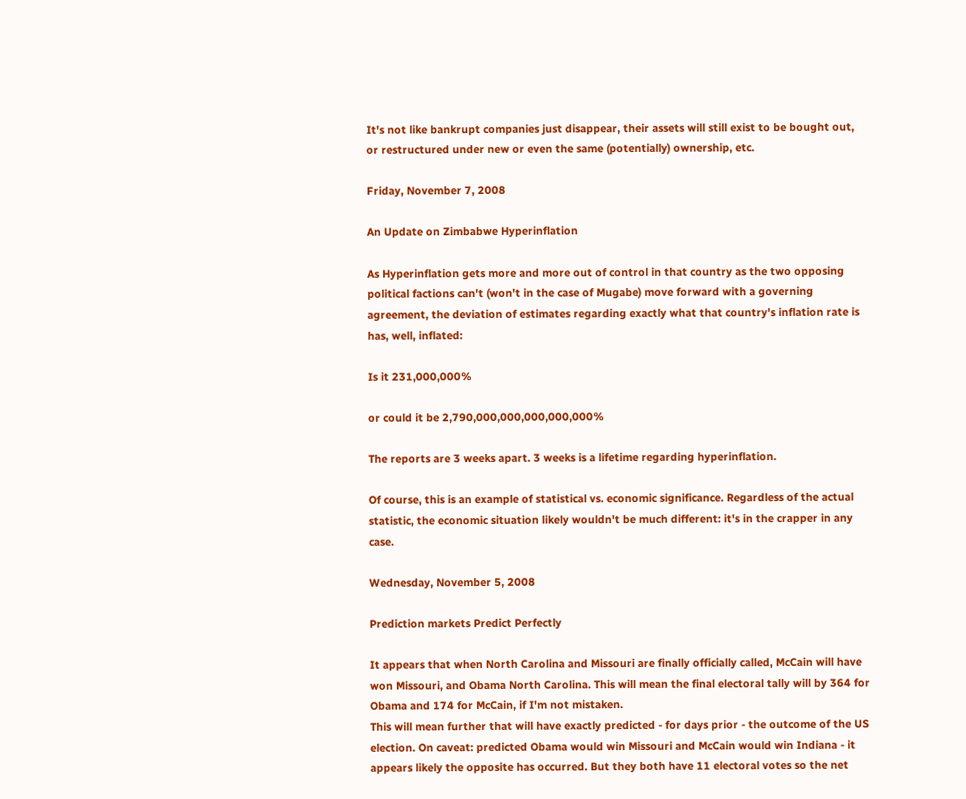It's not like bankrupt companies just disappear, their assets will still exist to be bought out, or restructured under new or even the same (potentially) ownership, etc.

Friday, November 7, 2008

An Update on Zimbabwe Hyperinflation

As Hyperinflation gets more and more out of control in that country as the two opposing political factions can't (won't in the case of Mugabe) move forward with a governing agreement, the deviation of estimates regarding exactly what that country's inflation rate is has, well, inflated:

Is it 231,000,000%

or could it be 2,790,000,000,000,000,000%

The reports are 3 weeks apart. 3 weeks is a lifetime regarding hyperinflation.

Of course, this is an example of statistical vs. economic significance. Regardless of the actual statistic, the economic situation likely wouldn't be much different: it's in the crapper in any case.

Wednesday, November 5, 2008

Prediction markets Predict Perfectly

It appears that when North Carolina and Missouri are finally officially called, McCain will have won Missouri, and Obama North Carolina. This will mean the final electoral tally will by 364 for Obama and 174 for McCain, if I'm not mistaken.
This will mean further that will have exactly predicted - for days prior - the outcome of the US election. On caveat: predicted Obama would win Missouri and McCain would win Indiana - it appears likely the opposite has occurred. But they both have 11 electoral votes so the net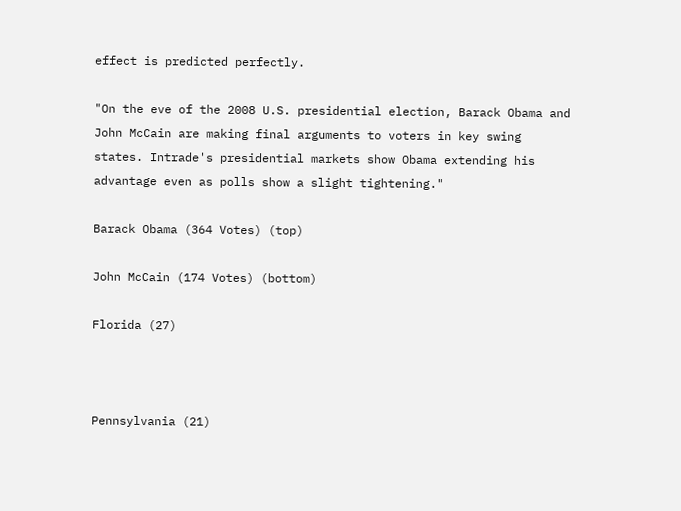effect is predicted perfectly.

"On the eve of the 2008 U.S. presidential election, Barack Obama and John McCain are making final arguments to voters in key swing states. Intrade's presidential markets show Obama extending his advantage even as polls show a slight tightening."

Barack Obama (364 Votes) (top)

John McCain (174 Votes) (bottom)

Florida (27)



Pennsylvania (21)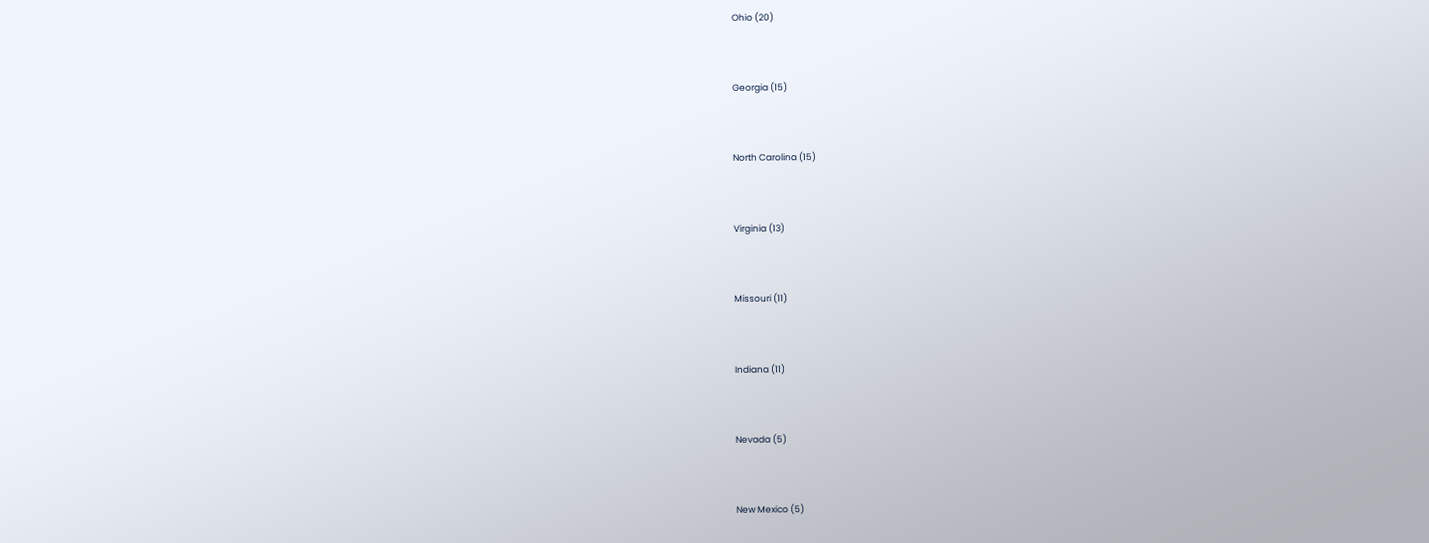Ohio (20)



Georgia (15)



North Carolina (15)



Virginia (13)



Missouri (11)



Indiana (11)



Nevada (5)



New Mexico (5)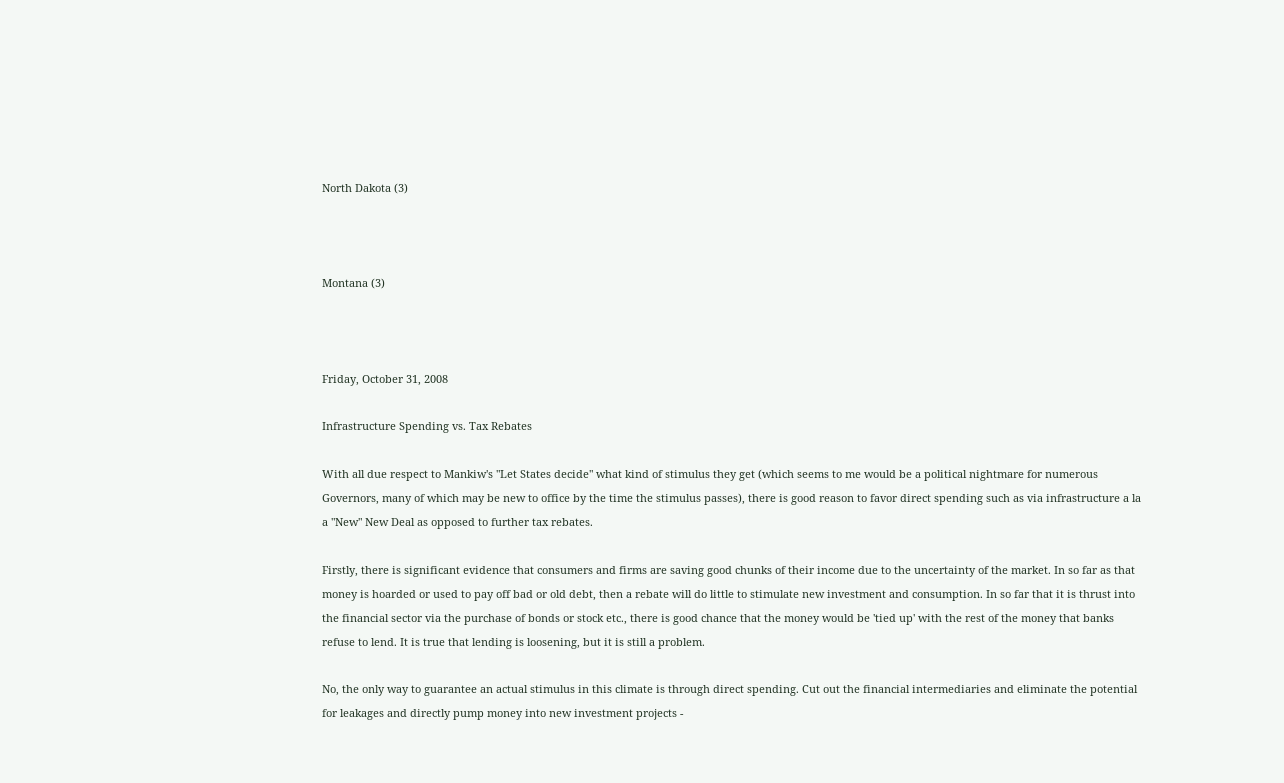North Dakota (3)



Montana (3)



Friday, October 31, 2008

Infrastructure Spending vs. Tax Rebates

With all due respect to Mankiw's "Let States decide" what kind of stimulus they get (which seems to me would be a political nightmare for numerous Governors, many of which may be new to office by the time the stimulus passes), there is good reason to favor direct spending such as via infrastructure a la a "New" New Deal as opposed to further tax rebates.

Firstly, there is significant evidence that consumers and firms are saving good chunks of their income due to the uncertainty of the market. In so far as that money is hoarded or used to pay off bad or old debt, then a rebate will do little to stimulate new investment and consumption. In so far that it is thrust into the financial sector via the purchase of bonds or stock etc., there is good chance that the money would be 'tied up' with the rest of the money that banks refuse to lend. It is true that lending is loosening, but it is still a problem.

No, the only way to guarantee an actual stimulus in this climate is through direct spending. Cut out the financial intermediaries and eliminate the potential for leakages and directly pump money into new investment projects -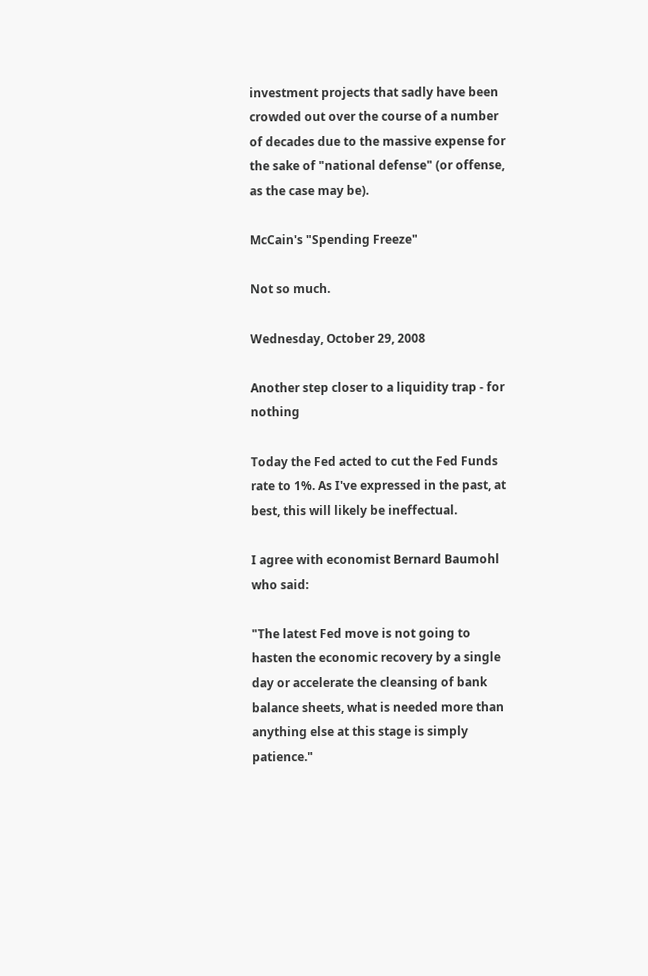investment projects that sadly have been crowded out over the course of a number of decades due to the massive expense for the sake of "national defense" (or offense, as the case may be).

McCain's "Spending Freeze"

Not so much.

Wednesday, October 29, 2008

Another step closer to a liquidity trap - for nothing

Today the Fed acted to cut the Fed Funds rate to 1%. As I've expressed in the past, at best, this will likely be ineffectual.

I agree with economist Bernard Baumohl who said:

"The latest Fed move is not going to hasten the economic recovery by a single day or accelerate the cleansing of bank balance sheets, what is needed more than anything else at this stage is simply patience."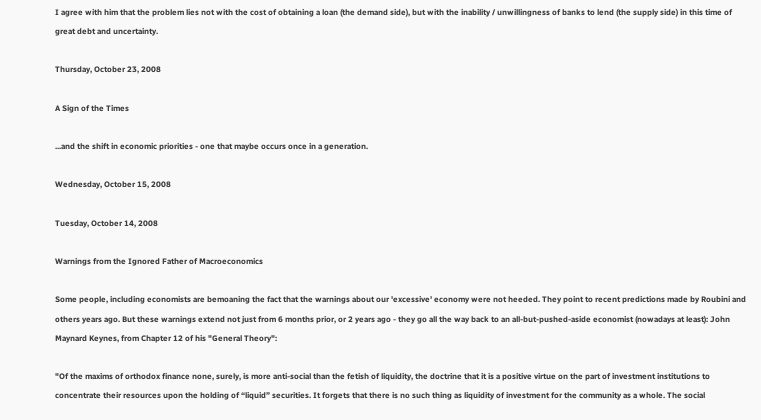I agree with him that the problem lies not with the cost of obtaining a loan (the demand side), but with the inability / unwillingness of banks to lend (the supply side) in this time of great debt and uncertainty.

Thursday, October 23, 2008

A Sign of the Times

...and the shift in economic priorities - one that maybe occurs once in a generation.

Wednesday, October 15, 2008

Tuesday, October 14, 2008

Warnings from the Ignored Father of Macroeconomics

Some people, including economists are bemoaning the fact that the warnings about our 'excessive' economy were not heeded. They point to recent predictions made by Roubini and others years ago. But these warnings extend not just from 6 months prior, or 2 years ago - they go all the way back to an all-but-pushed-aside economist (nowadays at least): John Maynard Keynes, from Chapter 12 of his "General Theory":

"Of the maxims of orthodox finance none, surely, is more anti-social than the fetish of liquidity, the doctrine that it is a positive virtue on the part of investment institutions to concentrate their resources upon the holding of “liquid” securities. It forgets that there is no such thing as liquidity of investment for the community as a whole. The social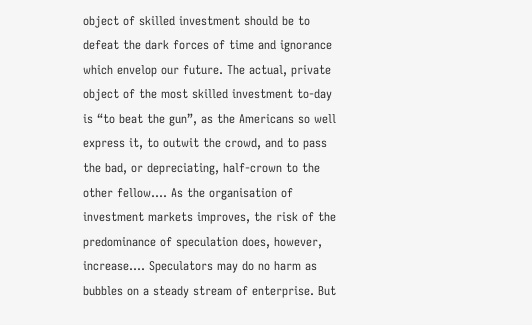object of skilled investment should be to defeat the dark forces of time and ignorance which envelop our future. The actual, private object of the most skilled investment to-day is “to beat the gun”, as the Americans so well express it, to outwit the crowd, and to pass the bad, or depreciating, half-crown to the other fellow.... As the organisation of investment markets improves, the risk of the predominance of speculation does, however, increase.... Speculators may do no harm as bubbles on a steady stream of enterprise. But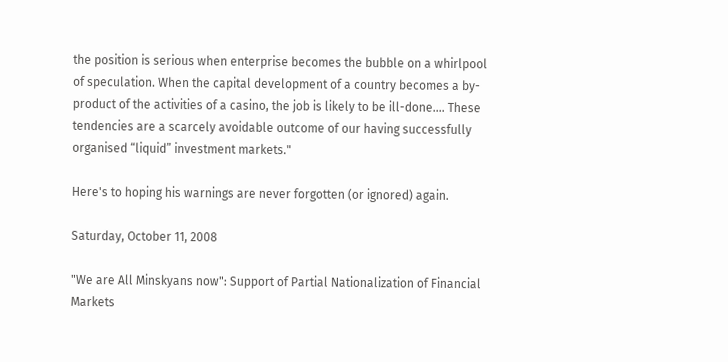the position is serious when enterprise becomes the bubble on a whirlpool of speculation. When the capital development of a country becomes a by-product of the activities of a casino, the job is likely to be ill-done.... These tendencies are a scarcely avoidable outcome of our having successfully organised “liquid” investment markets."

Here's to hoping his warnings are never forgotten (or ignored) again.

Saturday, October 11, 2008

"We are All Minskyans now": Support of Partial Nationalization of Financial Markets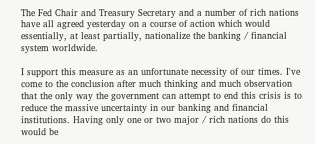The Fed Chair and Treasury Secretary and a number of rich nations have all agreed yesterday on a course of action which would essentially, at least partially, nationalize the banking / financial system worldwide.

I support this measure as an unfortunate necessity of our times. I've come to the conclusion after much thinking and much observation that the only way the government can attempt to end this crisis is to reduce the massive uncertainty in our banking and financial institutions. Having only one or two major / rich nations do this would be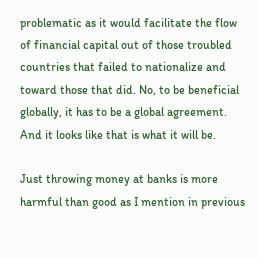problematic as it would facilitate the flow of financial capital out of those troubled countries that failed to nationalize and toward those that did. No, to be beneficial globally, it has to be a global agreement. And it looks like that is what it will be.

Just throwing money at banks is more harmful than good as I mention in previous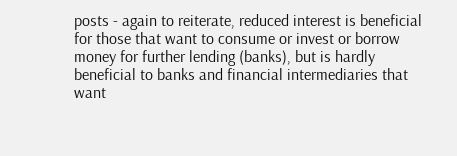posts - again to reiterate, reduced interest is beneficial for those that want to consume or invest or borrow money for further lending (banks), but is hardly beneficial to banks and financial intermediaries that want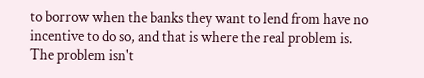to borrow when the banks they want to lend from have no incentive to do so, and that is where the real problem is. The problem isn't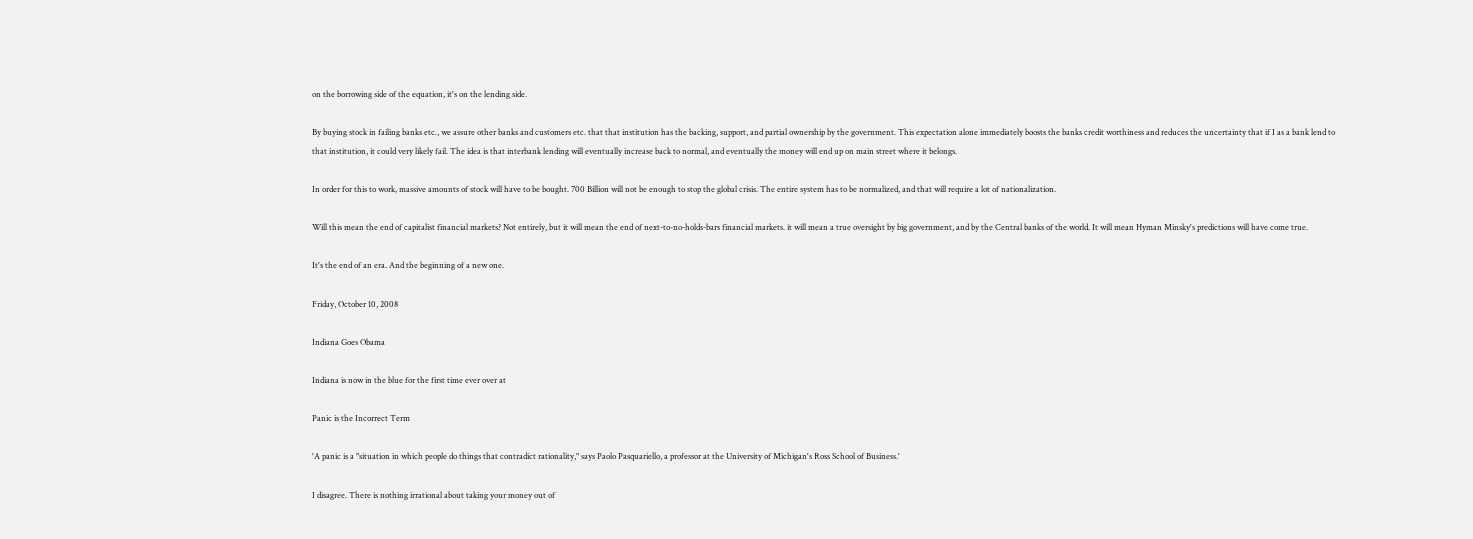on the borrowing side of the equation, it's on the lending side.

By buying stock in failing banks etc., we assure other banks and customers etc. that that institution has the backing, support, and partial ownership by the government. This expectation alone immediately boosts the banks credit worthiness and reduces the uncertainty that if I as a bank lend to that institution, it could very likely fail. The idea is that interbank lending will eventually increase back to normal, and eventually the money will end up on main street where it belongs.

In order for this to work, massive amounts of stock will have to be bought. 700 Billion will not be enough to stop the global crisis. The entire system has to be normalized, and that will require a lot of nationalization.

Will this mean the end of capitalist financial markets? Not entirely, but it will mean the end of next-to-no-holds-bars financial markets. it will mean a true oversight by big government, and by the Central banks of the world. It will mean Hyman Minsky's predictions will have come true.

It's the end of an era. And the beginning of a new one.

Friday, October 10, 2008

Indiana Goes Obama

Indiana is now in the blue for the first time ever over at

Panic is the Incorrect Term

'A panic is a "situation in which people do things that contradict rationality," says Paolo Pasquariello, a professor at the University of Michigan's Ross School of Business.'

I disagree. There is nothing irrational about taking your money out of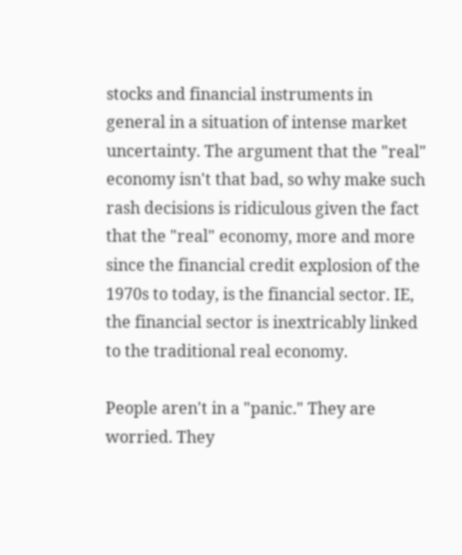stocks and financial instruments in general in a situation of intense market uncertainty. The argument that the "real" economy isn't that bad, so why make such rash decisions is ridiculous given the fact that the "real" economy, more and more since the financial credit explosion of the 1970s to today, is the financial sector. IE, the financial sector is inextricably linked to the traditional real economy.

People aren't in a "panic." They are worried. They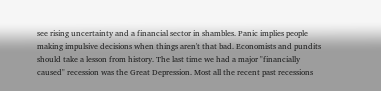see rising uncertainty and a financial sector in shambles. Panic implies people making impulsive decisions when things aren't that bad. Economists and pundits should take a lesson from history. The last time we had a major "financially caused" recession was the Great Depression. Most all the recent past recessions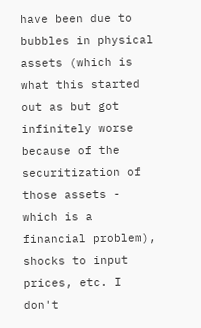have been due to bubbles in physical assets (which is what this started out as but got infinitely worse because of the securitization of those assets - which is a financial problem), shocks to input prices, etc. I don't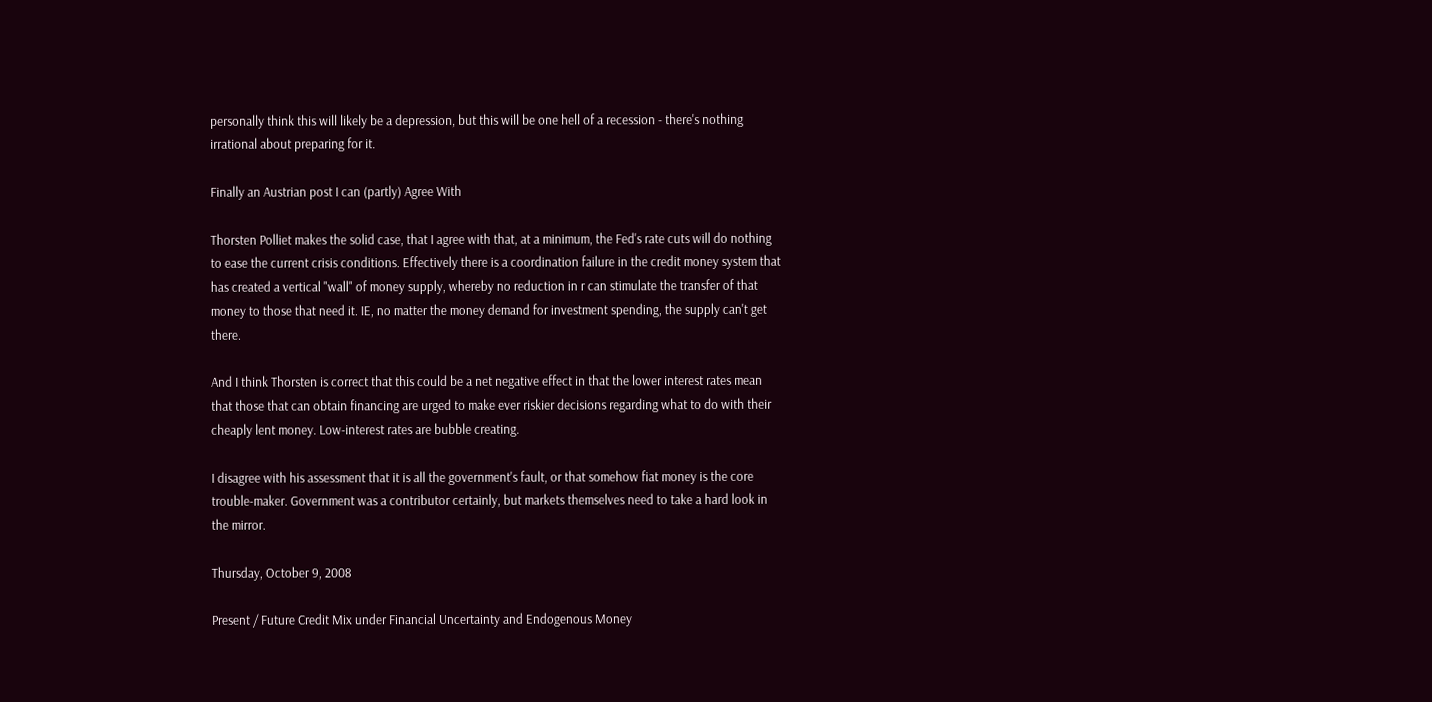personally think this will likely be a depression, but this will be one hell of a recession - there's nothing irrational about preparing for it.

Finally an Austrian post I can (partly) Agree With

Thorsten Polliet makes the solid case, that I agree with that, at a minimum, the Fed's rate cuts will do nothing to ease the current crisis conditions. Effectively there is a coordination failure in the credit money system that has created a vertical "wall" of money supply, whereby no reduction in r can stimulate the transfer of that money to those that need it. IE, no matter the money demand for investment spending, the supply can't get there.

And I think Thorsten is correct that this could be a net negative effect in that the lower interest rates mean that those that can obtain financing are urged to make ever riskier decisions regarding what to do with their cheaply lent money. Low-interest rates are bubble creating.

I disagree with his assessment that it is all the government's fault, or that somehow fiat money is the core trouble-maker. Government was a contributor certainly, but markets themselves need to take a hard look in the mirror.

Thursday, October 9, 2008

Present / Future Credit Mix under Financial Uncertainty and Endogenous Money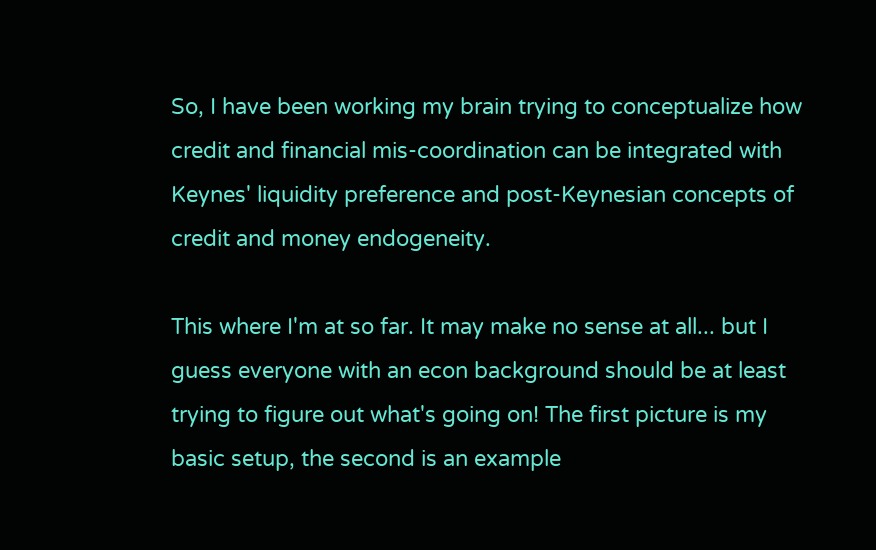So, I have been working my brain trying to conceptualize how credit and financial mis-coordination can be integrated with Keynes' liquidity preference and post-Keynesian concepts of credit and money endogeneity.

This where I'm at so far. It may make no sense at all... but I guess everyone with an econ background should be at least trying to figure out what's going on! The first picture is my basic setup, the second is an example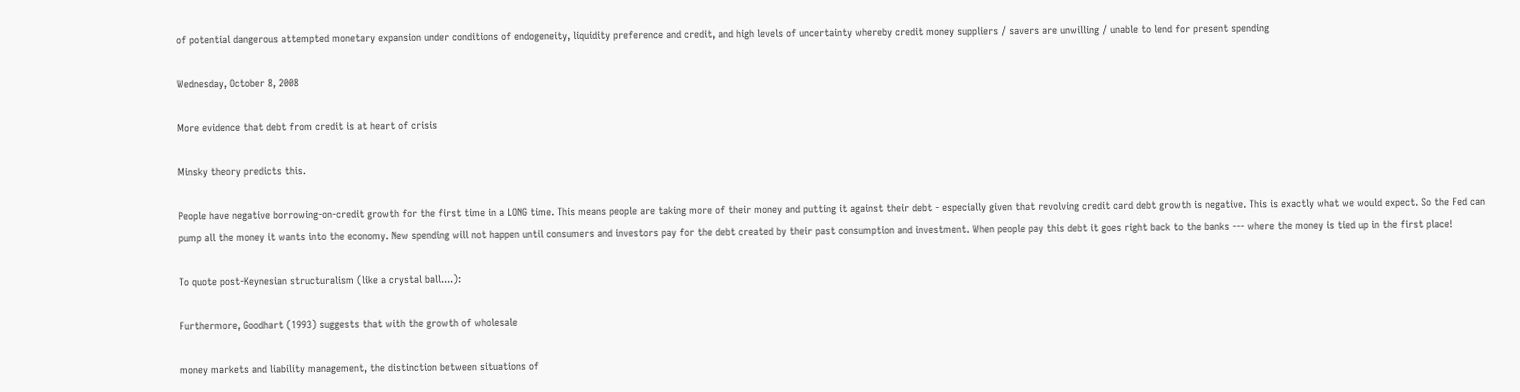of potential dangerous attempted monetary expansion under conditions of endogeneity, liquidity preference and credit, and high levels of uncertainty whereby credit money suppliers / savers are unwilling / unable to lend for present spending

Wednesday, October 8, 2008

More evidence that debt from credit is at heart of crisis

Minsky theory predicts this.

People have negative borrowing-on-credit growth for the first time in a LONG time. This means people are taking more of their money and putting it against their debt - especially given that revolving credit card debt growth is negative. This is exactly what we would expect. So the Fed can pump all the money it wants into the economy. New spending will not happen until consumers and investors pay for the debt created by their past consumption and investment. When people pay this debt it goes right back to the banks --- where the money is tied up in the first place!

To quote post-Keynesian structuralism (like a crystal ball....):

Furthermore, Goodhart (1993) suggests that with the growth of wholesale

money markets and liability management, the distinction between situations of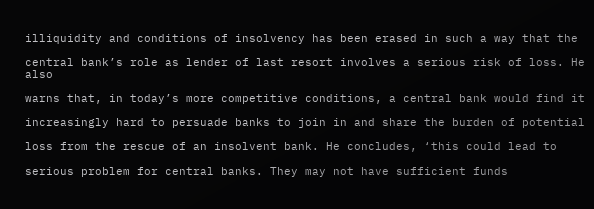illiquidity and conditions of insolvency has been erased in such a way that the

central bank’s role as lender of last resort involves a serious risk of loss. He also

warns that, in today’s more competitive conditions, a central bank would find it

increasingly hard to persuade banks to join in and share the burden of potential

loss from the rescue of an insolvent bank. He concludes, ‘this could lead to

serious problem for central banks. They may not have sufficient funds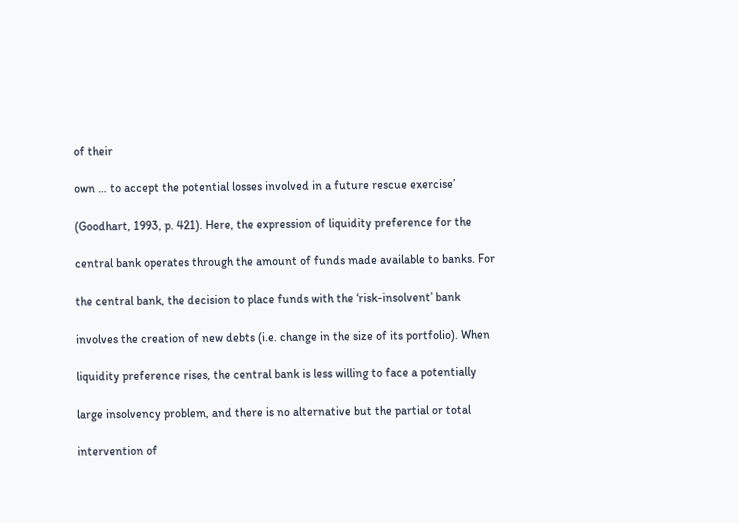of their

own … to accept the potential losses involved in a future rescue exercise’

(Goodhart, 1993, p. 421). Here, the expression of liquidity preference for the

central bank operates through the amount of funds made available to banks. For

the central bank, the decision to place funds with the ‘risk-insolvent’ bank

involves the creation of new debts (i.e. change in the size of its portfolio). When

liquidity preference rises, the central bank is less willing to face a potentially

large insolvency problem, and there is no alternative but the partial or total

intervention of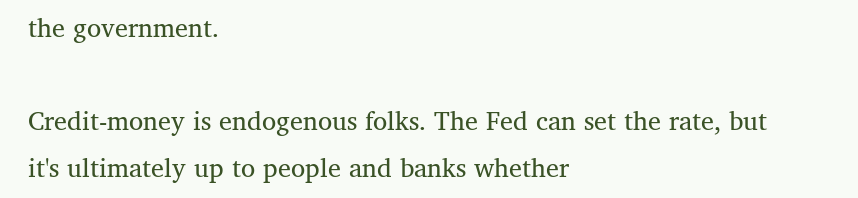the government.

Credit-money is endogenous folks. The Fed can set the rate, but it's ultimately up to people and banks whether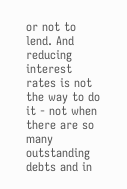or not to lend. And reducing interest rates is not the way to do it - not when there are so many outstanding debts and in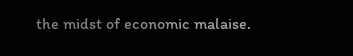the midst of economic malaise.